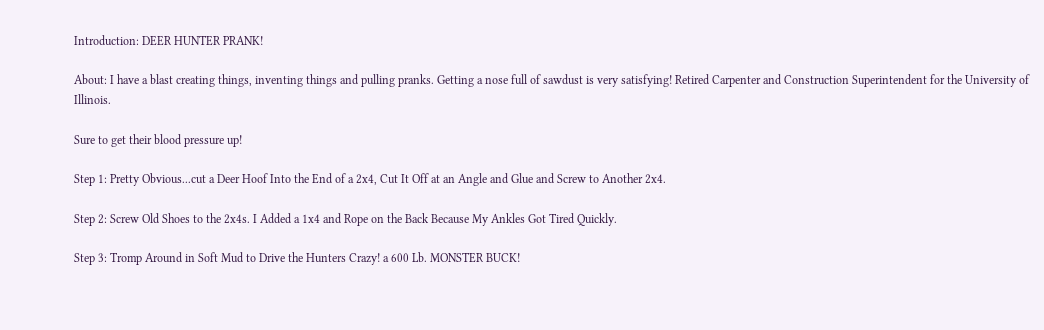Introduction: DEER HUNTER PRANK!

About: I have a blast creating things, inventing things and pulling pranks. Getting a nose full of sawdust is very satisfying! Retired Carpenter and Construction Superintendent for the University of Illinois.

Sure to get their blood pressure up!

Step 1: Pretty Obvious...cut a Deer Hoof Into the End of a 2x4, Cut It Off at an Angle and Glue and Screw to Another 2x4.

Step 2: Screw Old Shoes to the 2x4s. I Added a 1x4 and Rope on the Back Because My Ankles Got Tired Quickly.

Step 3: Tromp Around in Soft Mud to Drive the Hunters Crazy! a 600 Lb. MONSTER BUCK!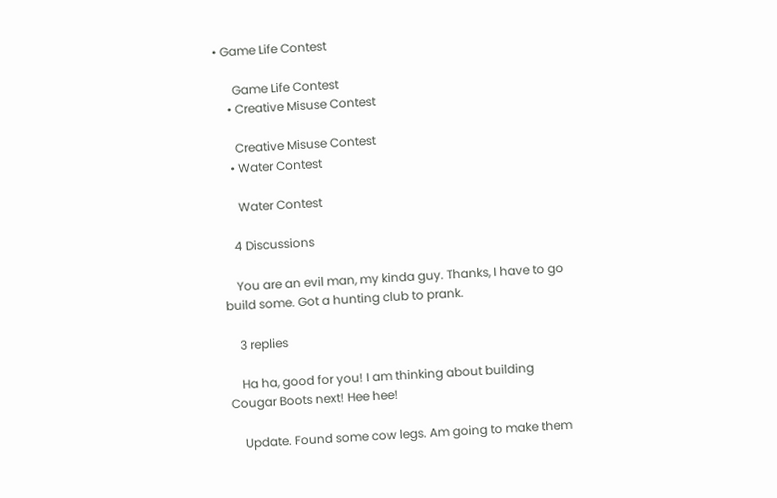• Game Life Contest

      Game Life Contest
    • Creative Misuse Contest

      Creative Misuse Contest
    • Water Contest

      Water Contest

    4 Discussions

    You are an evil man, my kinda guy. Thanks, I have to go build some. Got a hunting club to prank.

    3 replies

    Ha ha, good for you! I am thinking about building Cougar Boots next! Hee hee!

    Update. Found some cow legs. Am going to make them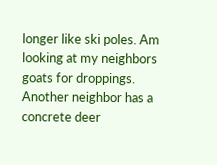longer like ski poles. Am looking at my neighbors goats for droppings. Another neighbor has a concrete deer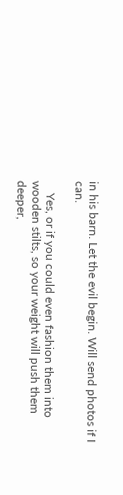in his barn. Let the evil begin. Will send photos if I can.

    Yes, or if you could even fashion them into wooden stilts, so your weight will push them deeper,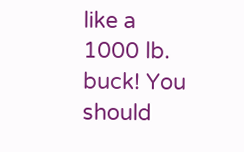like a 1000 lb. buck! You should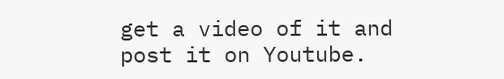get a video of it and post it on Youtube.